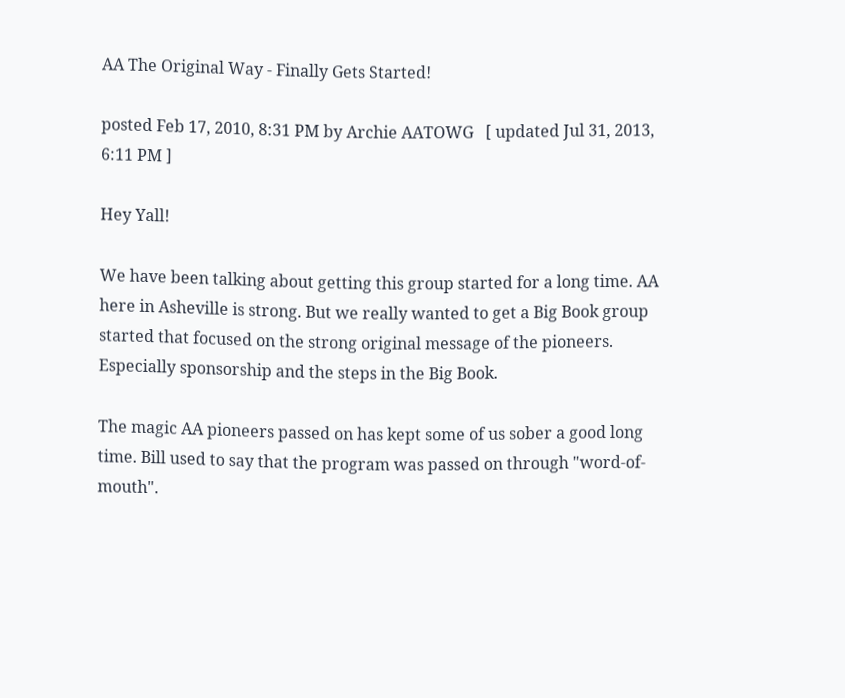AA The Original Way - Finally Gets Started!

posted Feb 17, 2010, 8:31 PM by Archie AATOWG   [ updated Jul 31, 2013, 6:11 PM ]

Hey Yall!

We have been talking about getting this group started for a long time. AA here in Asheville is strong. But we really wanted to get a Big Book group started that focused on the strong original message of the pioneers. Especially sponsorship and the steps in the Big Book.

The magic AA pioneers passed on has kept some of us sober a good long time. Bill used to say that the program was passed on through "word-of-mouth".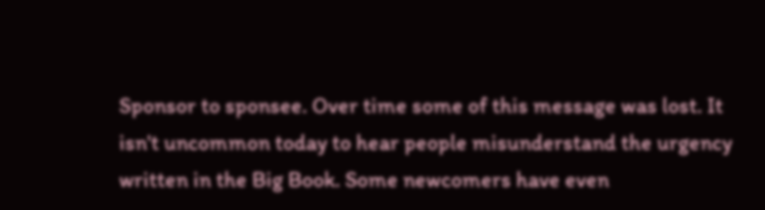Sponsor to sponsee. Over time some of this message was lost. It isn't uncommon today to hear people misunderstand the urgency written in the Big Book. Some newcomers have even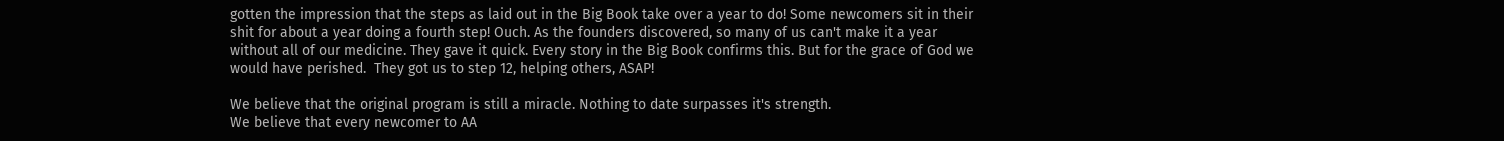gotten the impression that the steps as laid out in the Big Book take over a year to do! Some newcomers sit in their shit for about a year doing a fourth step! Ouch. As the founders discovered, so many of us can't make it a year without all of our medicine. They gave it quick. Every story in the Big Book confirms this. But for the grace of God we would have perished.  They got us to step 12, helping others, ASAP!

We believe that the original program is still a miracle. Nothing to date surpasses it's strength.
We believe that every newcomer to AA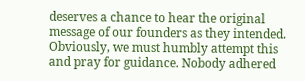deserves a chance to hear the original message of our founders as they intended. Obviously, we must humbly attempt this and pray for guidance. Nobody adhered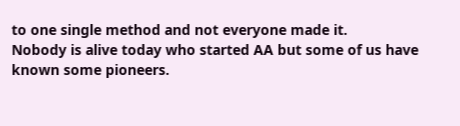to one single method and not everyone made it.
Nobody is alive today who started AA but some of us have known some pioneers.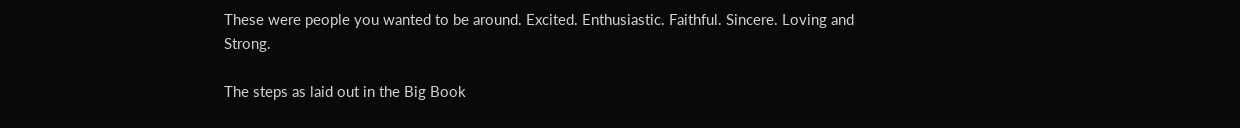These were people you wanted to be around. Excited. Enthusiastic. Faithful. Sincere. Loving and Strong.

The steps as laid out in the Big Book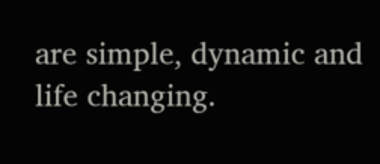are simple, dynamic and life changing.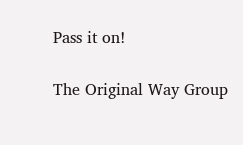Pass it on!

The Original Way Group